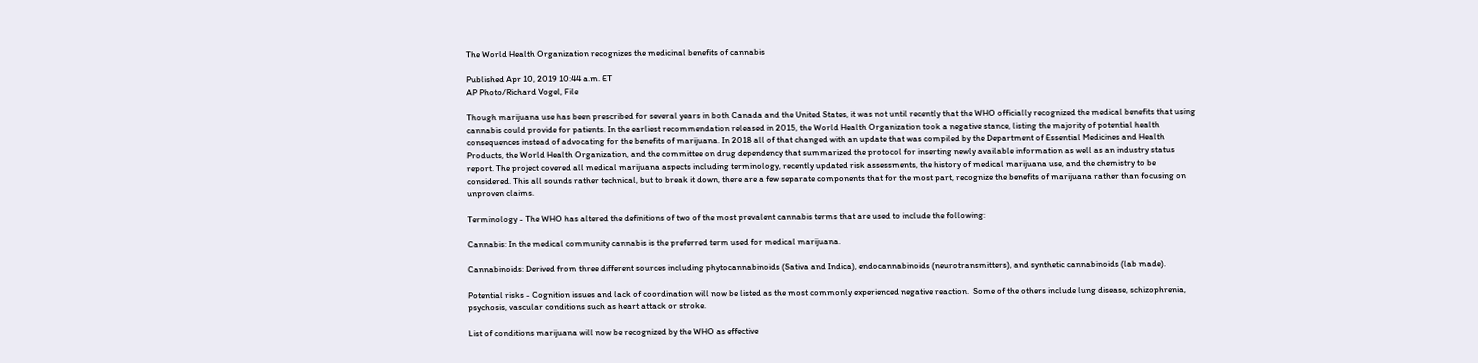The World Health Organization recognizes the medicinal benefits of cannabis

Published Apr 10, 2019 10:44 a.m. ET
AP Photo/Richard Vogel, File

Though marijuana use has been prescribed for several years in both Canada and the United States, it was not until recently that the WHO officially recognized the medical benefits that using cannabis could provide for patients. In the earliest recommendation released in 2015, the World Health Organization took a negative stance, listing the majority of potential health consequences instead of advocating for the benefits of marijuana. In 2018 all of that changed with an update that was compiled by the Department of Essential Medicines and Health Products, the World Health Organization, and the committee on drug dependency that summarized the protocol for inserting newly available information as well as an industry status report. The project covered all medical marijuana aspects including terminology, recently updated risk assessments, the history of medical marijuana use, and the chemistry to be considered. This all sounds rather technical, but to break it down, there are a few separate components that for the most part, recognize the benefits of marijuana rather than focusing on unproven claims.

Terminology - The WHO has altered the definitions of two of the most prevalent cannabis terms that are used to include the following:

Cannabis: In the medical community cannabis is the preferred term used for medical marijuana.

Cannabinoids: Derived from three different sources including phytocannabinoids (Sativa and Indica), endocannabinoids (neurotransmitters), and synthetic cannabinoids (lab made).

Potential risks - Cognition issues and lack of coordination will now be listed as the most commonly experienced negative reaction.  Some of the others include lung disease, schizophrenia, psychosis, vascular conditions such as heart attack or stroke.

List of conditions marijuana will now be recognized by the WHO as effective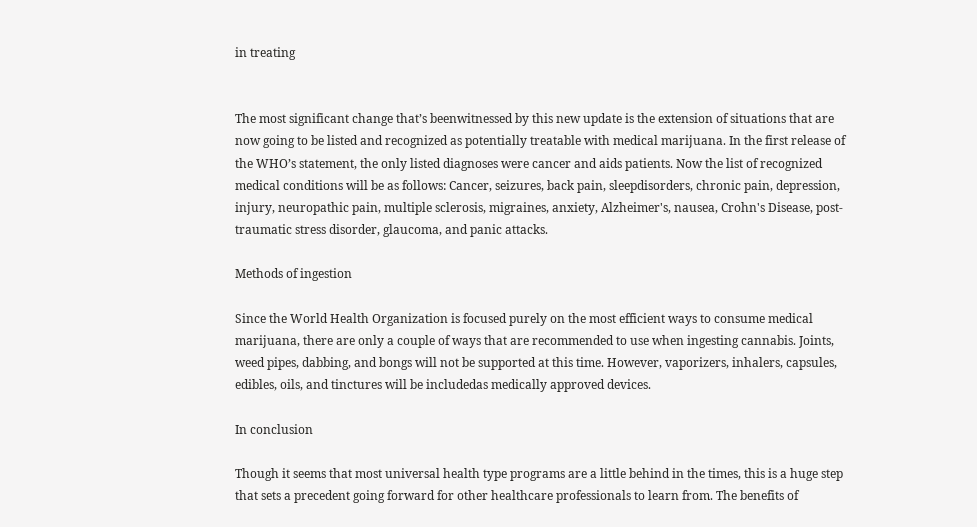in treating


The most significant change that’s beenwitnessed by this new update is the extension of situations that are now going to be listed and recognized as potentially treatable with medical marijuana. In the first release of the WHO’s statement, the only listed diagnoses were cancer and aids patients. Now the list of recognized medical conditions will be as follows: Cancer, seizures, back pain, sleepdisorders, chronic pain, depression, injury, neuropathic pain, multiple sclerosis, migraines, anxiety, Alzheimer's, nausea, Crohn's Disease, post-traumatic stress disorder, glaucoma, and panic attacks.

Methods of ingestion

Since the World Health Organization is focused purely on the most efficient ways to consume medical marijuana, there are only a couple of ways that are recommended to use when ingesting cannabis. Joints, weed pipes, dabbing, and bongs will not be supported at this time. However, vaporizers, inhalers, capsules, edibles, oils, and tinctures will be includedas medically approved devices.

In conclusion

Though it seems that most universal health type programs are a little behind in the times, this is a huge step that sets a precedent going forward for other healthcare professionals to learn from. The benefits of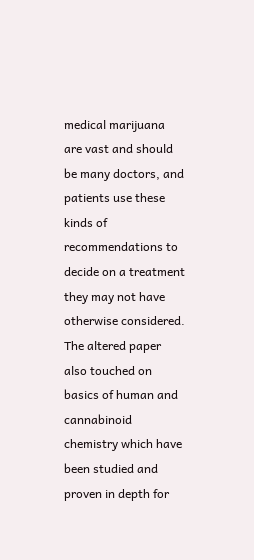medical marijuana are vast and should be many doctors, and patients use these kinds of recommendations to decide on a treatment they may not have otherwise considered. The altered paper also touched on basics of human and cannabinoid chemistry which have been studied and proven in depth for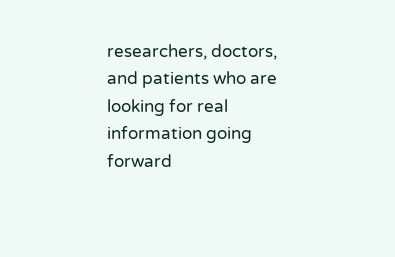researchers, doctors, and patients who are looking for real information going forward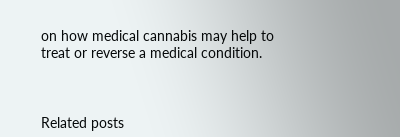on how medical cannabis may help to treat or reverse a medical condition.



Related posts